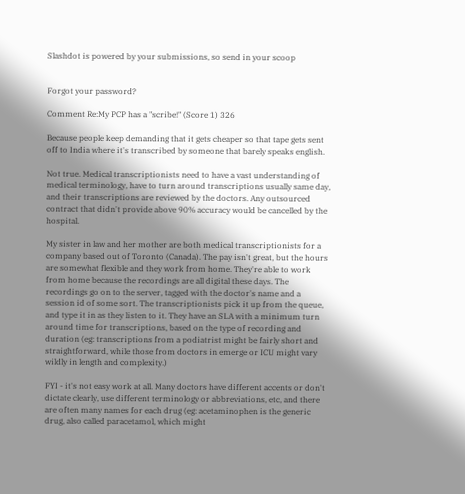Slashdot is powered by your submissions, so send in your scoop


Forgot your password?

Comment Re:My PCP has a "scribe!" (Score 1) 326

Because people keep demanding that it gets cheaper so that tape gets sent off to India where it's transcribed by someone that barely speaks english.

Not true. Medical transcriptionists need to have a vast understanding of medical terminology, have to turn around transcriptions usually same day, and their transcriptions are reviewed by the doctors. Any outsourced contract that didn't provide above 90% accuracy would be cancelled by the hospital.

My sister in law and her mother are both medical transcriptionists for a company based out of Toronto (Canada). The pay isn't great, but the hours are somewhat flexible and they work from home. They're able to work from home because the recordings are all digital these days. The recordings go on to the server, tagged with the doctor's name and a session id of some sort. The transcriptionists pick it up from the queue, and type it in as they listen to it. They have an SLA with a minimum turn around time for transcriptions, based on the type of recording and duration (eg: transcriptions from a podiatrist might be fairly short and straightforward, while those from doctors in emerge or ICU might vary wildly in length and complexity.)

FYI - it's not easy work at all. Many doctors have different accents or don't dictate clearly, use different terminology or abbreviations, etc, and there are often many names for each drug (eg: acetaminophen is the generic drug, also called paracetamol, which might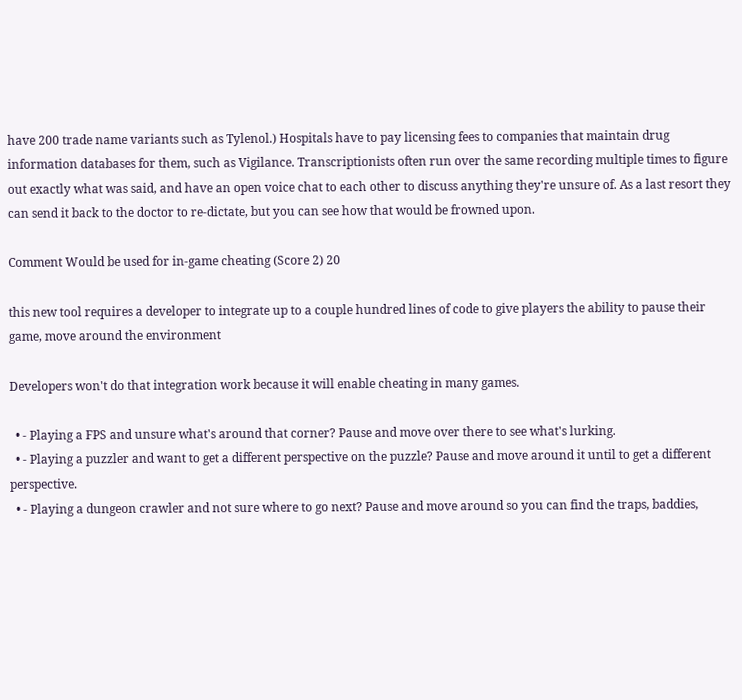have 200 trade name variants such as Tylenol.) Hospitals have to pay licensing fees to companies that maintain drug information databases for them, such as Vigilance. Transcriptionists often run over the same recording multiple times to figure out exactly what was said, and have an open voice chat to each other to discuss anything they're unsure of. As a last resort they can send it back to the doctor to re-dictate, but you can see how that would be frowned upon.

Comment Would be used for in-game cheating (Score 2) 20

this new tool requires a developer to integrate up to a couple hundred lines of code to give players the ability to pause their game, move around the environment

Developers won't do that integration work because it will enable cheating in many games.

  • - Playing a FPS and unsure what's around that corner? Pause and move over there to see what's lurking.
  • - Playing a puzzler and want to get a different perspective on the puzzle? Pause and move around it until to get a different perspective.
  • - Playing a dungeon crawler and not sure where to go next? Pause and move around so you can find the traps, baddies,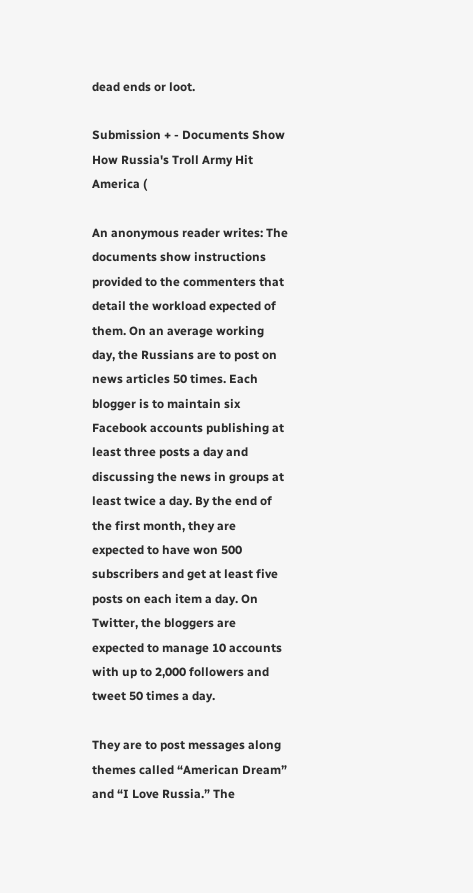dead ends or loot.

Submission + - Documents Show How Russia's Troll Army Hit America (

An anonymous reader writes: The documents show instructions provided to the commenters that detail the workload expected of them. On an average working day, the Russians are to post on news articles 50 times. Each blogger is to maintain six Facebook accounts publishing at least three posts a day and discussing the news in groups at least twice a day. By the end of the first month, they are expected to have won 500 subscribers and get at least five posts on each item a day. On Twitter, the bloggers are expected to manage 10 accounts with up to 2,000 followers and tweet 50 times a day.

They are to post messages along themes called “American Dream” and “I Love Russia.” The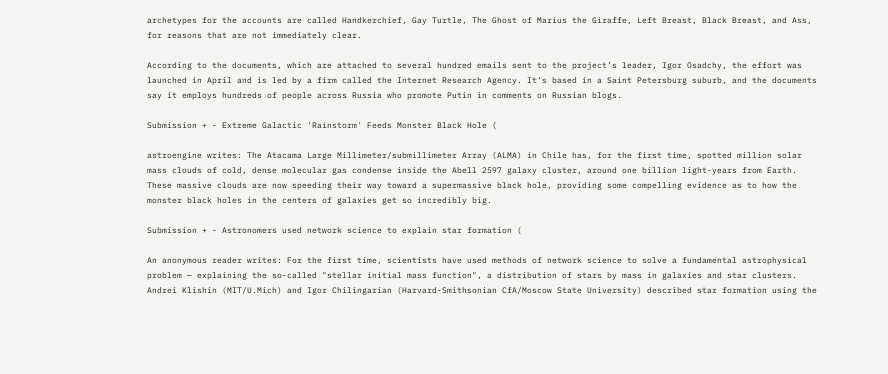archetypes for the accounts are called Handkerchief, Gay Turtle, The Ghost of Marius the Giraffe, Left Breast, Black Breast, and Ass, for reasons that are not immediately clear.

According to the documents, which are attached to several hundred emails sent to the project’s leader, Igor Osadchy, the effort was launched in April and is led by a firm called the Internet Research Agency. It’s based in a Saint Petersburg suburb, and the documents say it employs hundreds of people across Russia who promote Putin in comments on Russian blogs.

Submission + - Extreme Galactic 'Rainstorm' Feeds Monster Black Hole (

astroengine writes: The Atacama Large Millimeter/submillimeter Array (ALMA) in Chile has, for the first time, spotted million solar mass clouds of cold, dense molecular gas condense inside the Abell 2597 galaxy cluster, around one billion light-years from Earth. These massive clouds are now speeding their way toward a supermassive black hole, providing some compelling evidence as to how the monster black holes in the centers of galaxies get so incredibly big.

Submission + - Astronomers used network science to explain star formation (

An anonymous reader writes: For the first time, scientists have used methods of network science to solve a fundamental astrophysical problem — explaining the so-called "stellar initial mass function", a distribution of stars by mass in galaxies and star clusters. Andrei Klishin (MIT/U.Mich) and Igor Chilingarian (Harvard-Smithsonian CfA/Moscow State University) described star formation using the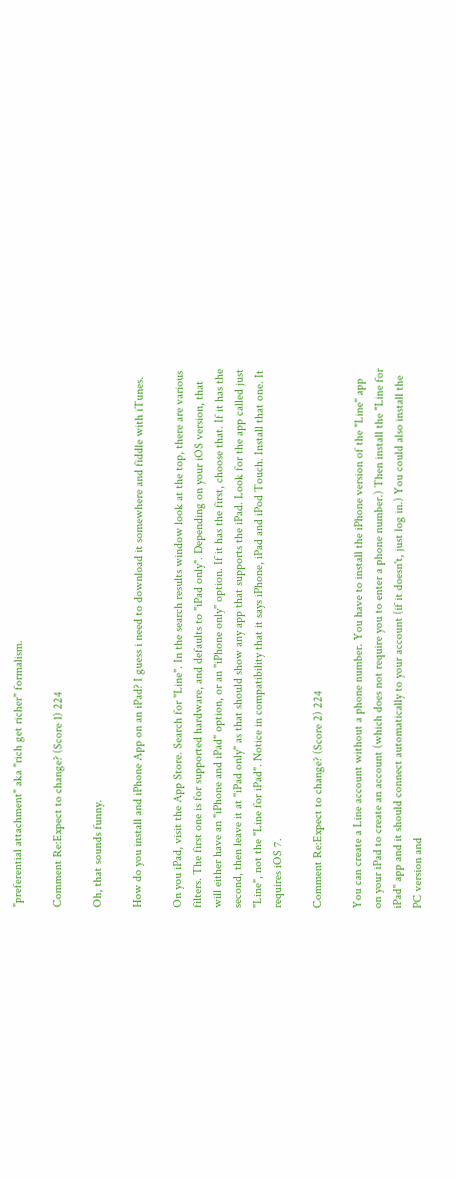"preferential attachment" aka "rich get richer" formalism.

Comment Re:Expect to change? (Score 1) 224

Oh, that sounds funny.

How do you install and iPhone App on an iPad? I guess i need to download it somewhere and fiddle with iTunes.

On you iPad, visit the App Store. Search for "Line". In the search results window look at the top, there are various filters. The first one is for supported hardware, and defaults to "iPad only". Depending on your iOS version, that will either have an "iPhone and iPad" option, or an "iPhone only" option. If it has the first, choose that. If it has the second, then leave it at "iPad only" as that should show any app that supports the iPad. Look for the app called just "Line", not the "Line for iPad". Notice in compatibility that it says iPhone, iPad and iPod Touch. Install that one. It requires iOS 7.

Comment Re:Expect to change? (Score 2) 224

You can create a Line account without a phone number. You have to install the iPhone version of the "Line" app on your iPad to create an account (which does not require you to enter a phone number.) Then install the "Line for iPad" app and it should connect automatically to your account (if it doesn't, just log in.) You could also install the PC version and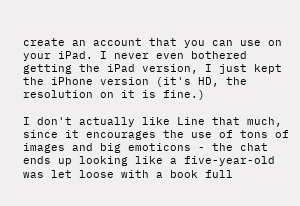create an account that you can use on your iPad. I never even bothered getting the iPad version, I just kept the iPhone version (it's HD, the resolution on it is fine.)

I don't actually like Line that much, since it encourages the use of tons of images and big emoticons - the chat ends up looking like a five-year-old was let loose with a book full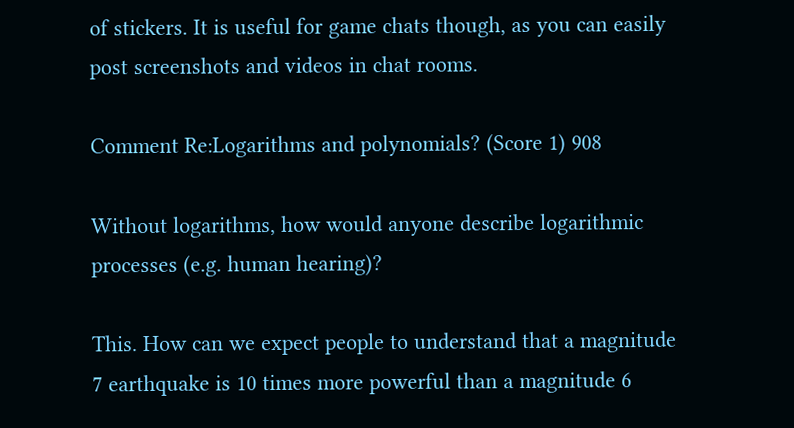of stickers. It is useful for game chats though, as you can easily post screenshots and videos in chat rooms.

Comment Re:Logarithms and polynomials? (Score 1) 908

Without logarithms, how would anyone describe logarithmic processes (e.g. human hearing)?

This. How can we expect people to understand that a magnitude 7 earthquake is 10 times more powerful than a magnitude 6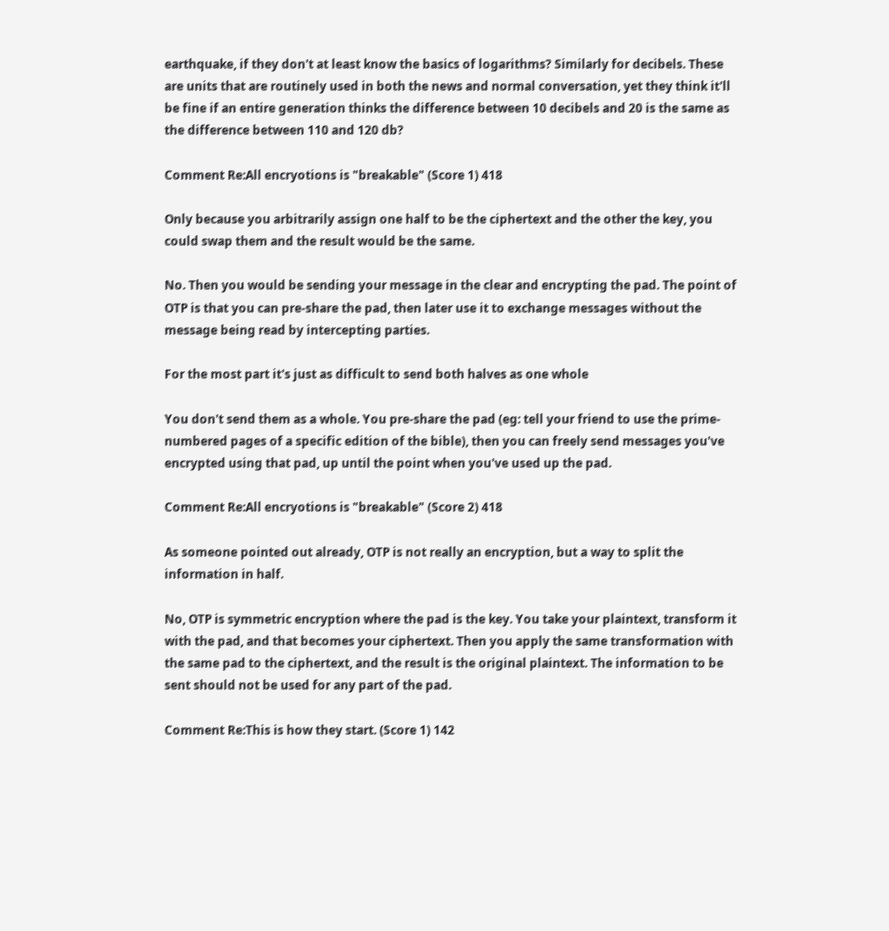earthquake, if they don't at least know the basics of logarithms? Similarly for decibels. These are units that are routinely used in both the news and normal conversation, yet they think it'll be fine if an entire generation thinks the difference between 10 decibels and 20 is the same as the difference between 110 and 120 db?

Comment Re:All encryotions is "breakable" (Score 1) 418

Only because you arbitrarily assign one half to be the ciphertext and the other the key, you could swap them and the result would be the same.

No. Then you would be sending your message in the clear and encrypting the pad. The point of OTP is that you can pre-share the pad, then later use it to exchange messages without the message being read by intercepting parties.

For the most part it's just as difficult to send both halves as one whole

You don't send them as a whole. You pre-share the pad (eg: tell your friend to use the prime-numbered pages of a specific edition of the bible), then you can freely send messages you've encrypted using that pad, up until the point when you've used up the pad.

Comment Re:All encryotions is "breakable" (Score 2) 418

As someone pointed out already, OTP is not really an encryption, but a way to split the information in half.

No, OTP is symmetric encryption where the pad is the key. You take your plaintext, transform it with the pad, and that becomes your ciphertext. Then you apply the same transformation with the same pad to the ciphertext, and the result is the original plaintext. The information to be sent should not be used for any part of the pad.

Comment Re:This is how they start. (Score 1) 142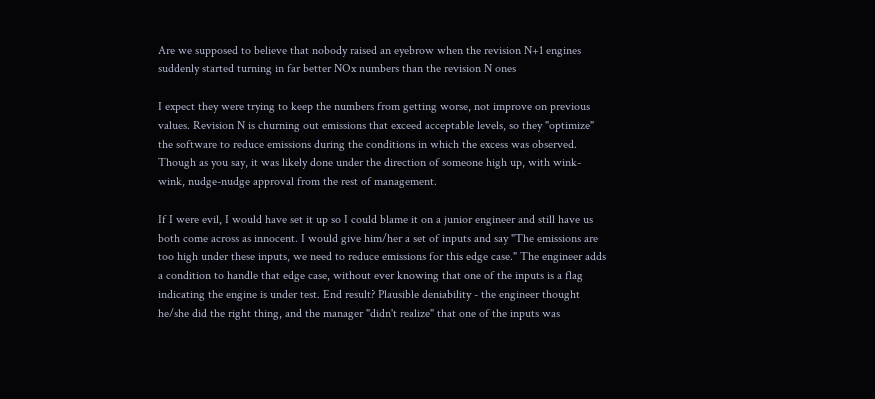Are we supposed to believe that nobody raised an eyebrow when the revision N+1 engines suddenly started turning in far better NOx numbers than the revision N ones

I expect they were trying to keep the numbers from getting worse, not improve on previous values. Revision N is churning out emissions that exceed acceptable levels, so they "optimize" the software to reduce emissions during the conditions in which the excess was observed. Though as you say, it was likely done under the direction of someone high up, with wink-wink, nudge-nudge approval from the rest of management.

If I were evil, I would have set it up so I could blame it on a junior engineer and still have us both come across as innocent. I would give him/her a set of inputs and say "The emissions are too high under these inputs, we need to reduce emissions for this edge case." The engineer adds a condition to handle that edge case, without ever knowing that one of the inputs is a flag indicating the engine is under test. End result? Plausible deniability - the engineer thought he/she did the right thing, and the manager "didn't realize" that one of the inputs was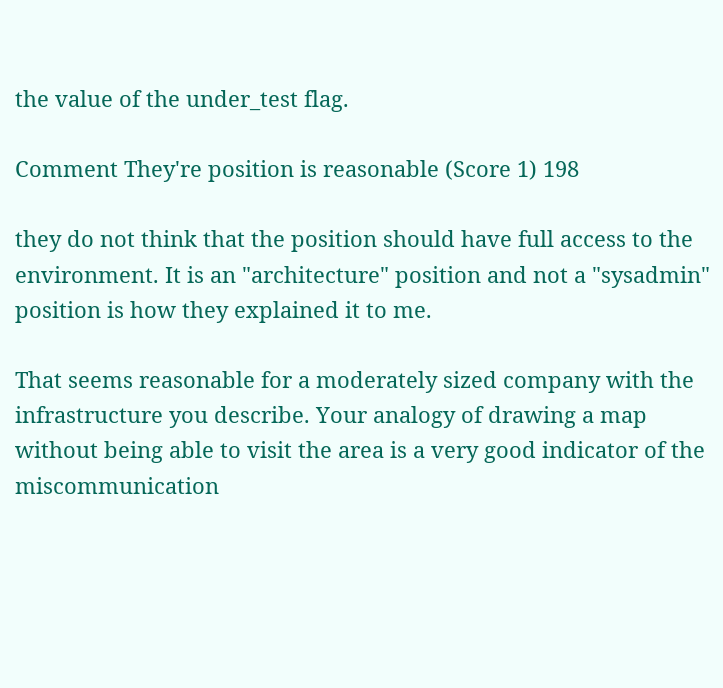the value of the under_test flag.

Comment They're position is reasonable (Score 1) 198

they do not think that the position should have full access to the environment. It is an "architecture" position and not a "sysadmin" position is how they explained it to me.

That seems reasonable for a moderately sized company with the infrastructure you describe. Your analogy of drawing a map without being able to visit the area is a very good indicator of the miscommunication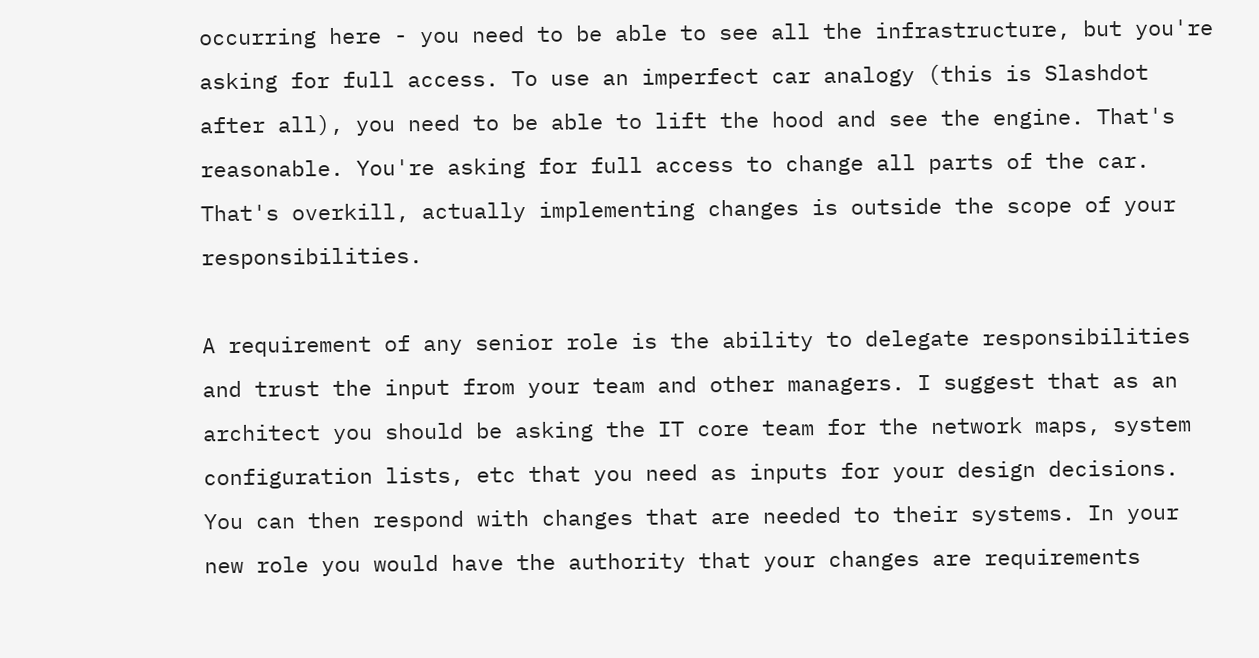occurring here - you need to be able to see all the infrastructure, but you're asking for full access. To use an imperfect car analogy (this is Slashdot after all), you need to be able to lift the hood and see the engine. That's reasonable. You're asking for full access to change all parts of the car. That's overkill, actually implementing changes is outside the scope of your responsibilities.

A requirement of any senior role is the ability to delegate responsibilities and trust the input from your team and other managers. I suggest that as an architect you should be asking the IT core team for the network maps, system configuration lists, etc that you need as inputs for your design decisions. You can then respond with changes that are needed to their systems. In your new role you would have the authority that your changes are requirements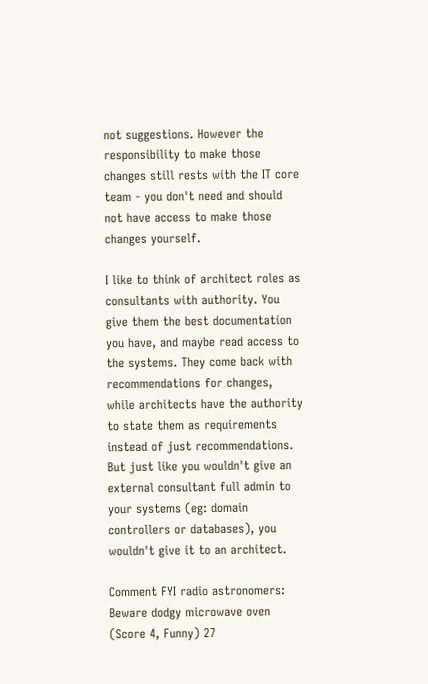not suggestions. However the responsibility to make those changes still rests with the IT core team - you don't need and should not have access to make those changes yourself.

I like to think of architect roles as consultants with authority. You give them the best documentation you have, and maybe read access to the systems. They come back with recommendations for changes, while architects have the authority to state them as requirements instead of just recommendations. But just like you wouldn't give an external consultant full admin to your systems (eg: domain controllers or databases), you wouldn't give it to an architect.

Comment FYI radio astronomers: Beware dodgy microwave oven (Score 4, Funny) 27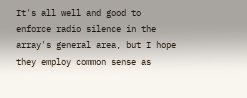It's all well and good to enforce radio silence in the array's general area, but I hope they employ common sense as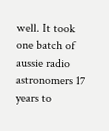well. It took one batch of aussie radio astronomers 17 years to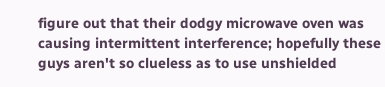figure out that their dodgy microwave oven was causing intermittent interference; hopefully these guys aren't so clueless as to use unshielded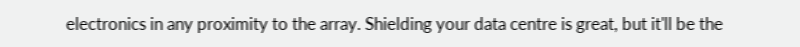electronics in any proximity to the array. Shielding your data centre is great, but it'll be the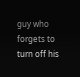guy who forgets to turn off his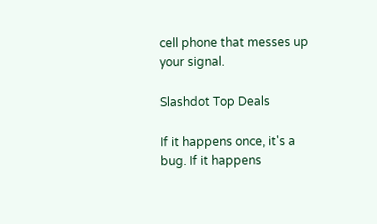cell phone that messes up your signal.

Slashdot Top Deals

If it happens once, it's a bug. If it happens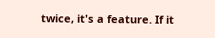twice, it's a feature. If it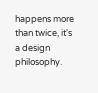happens more than twice, it's a design philosophy.